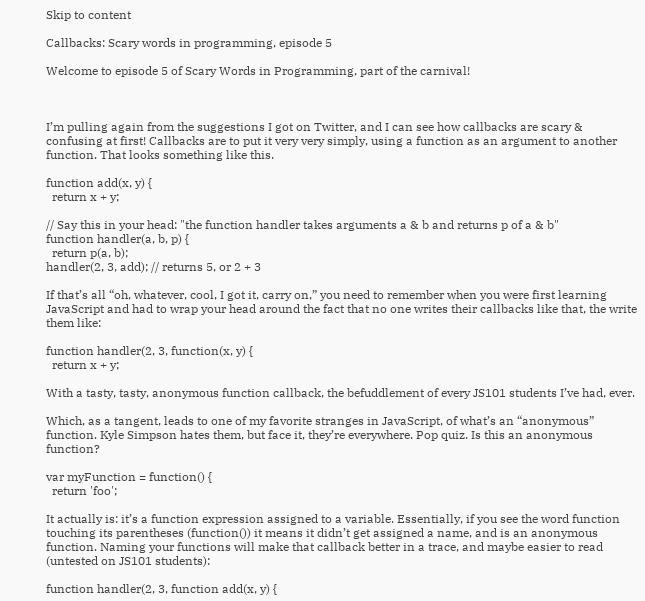Skip to content

Callbacks: Scary words in programming, episode 5

Welcome to episode 5 of Scary Words in Programming, part of the carnival!



I’m pulling again from the suggestions I got on Twitter, and I can see how callbacks are scary & confusing at first! Callbacks are to put it very very simply, using a function as an argument to another function. That looks something like this.

function add(x, y) {
  return x + y;

// Say this in your head: "the function handler takes arguments a & b and returns p of a & b"
function handler(a, b, p) {
  return p(a, b);
handler(2, 3, add); // returns 5, or 2 + 3

If that’s all “oh, whatever, cool, I got it, carry on,” you need to remember when you were first learning JavaScript and had to wrap your head around the fact that no one writes their callbacks like that, the write them like:

function handler(2, 3, function(x, y) {
  return x + y;

With a tasty, tasty, anonymous function callback, the befuddlement of every JS101 students I’ve had, ever.

Which, as a tangent, leads to one of my favorite stranges in JavaScript, of what’s an “anonymous” function. Kyle Simpson hates them, but face it, they’re everywhere. Pop quiz. Is this an anonymous function?

var myFunction = function() {
  return 'foo';

It actually is: it’s a function expression assigned to a variable. Essentially, if you see the word function touching its parentheses (function()) it means it didn’t get assigned a name, and is an anonymous function. Naming your functions will make that callback better in a trace, and maybe easier to read (untested on JS101 students):

function handler(2, 3, function add(x, y) {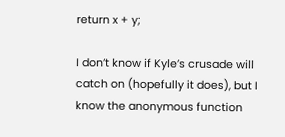return x + y;

I don’t know if Kyle’s crusade will catch on (hopefully it does), but I know the anonymous function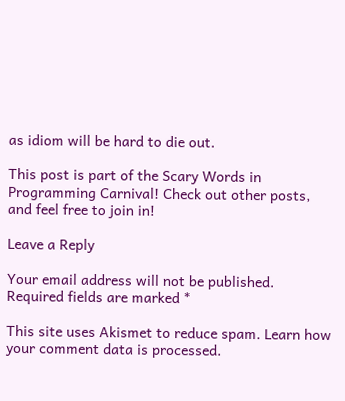as idiom will be hard to die out.

This post is part of the Scary Words in Programming Carnival! Check out other posts, and feel free to join in!

Leave a Reply

Your email address will not be published. Required fields are marked *

This site uses Akismet to reduce spam. Learn how your comment data is processed.